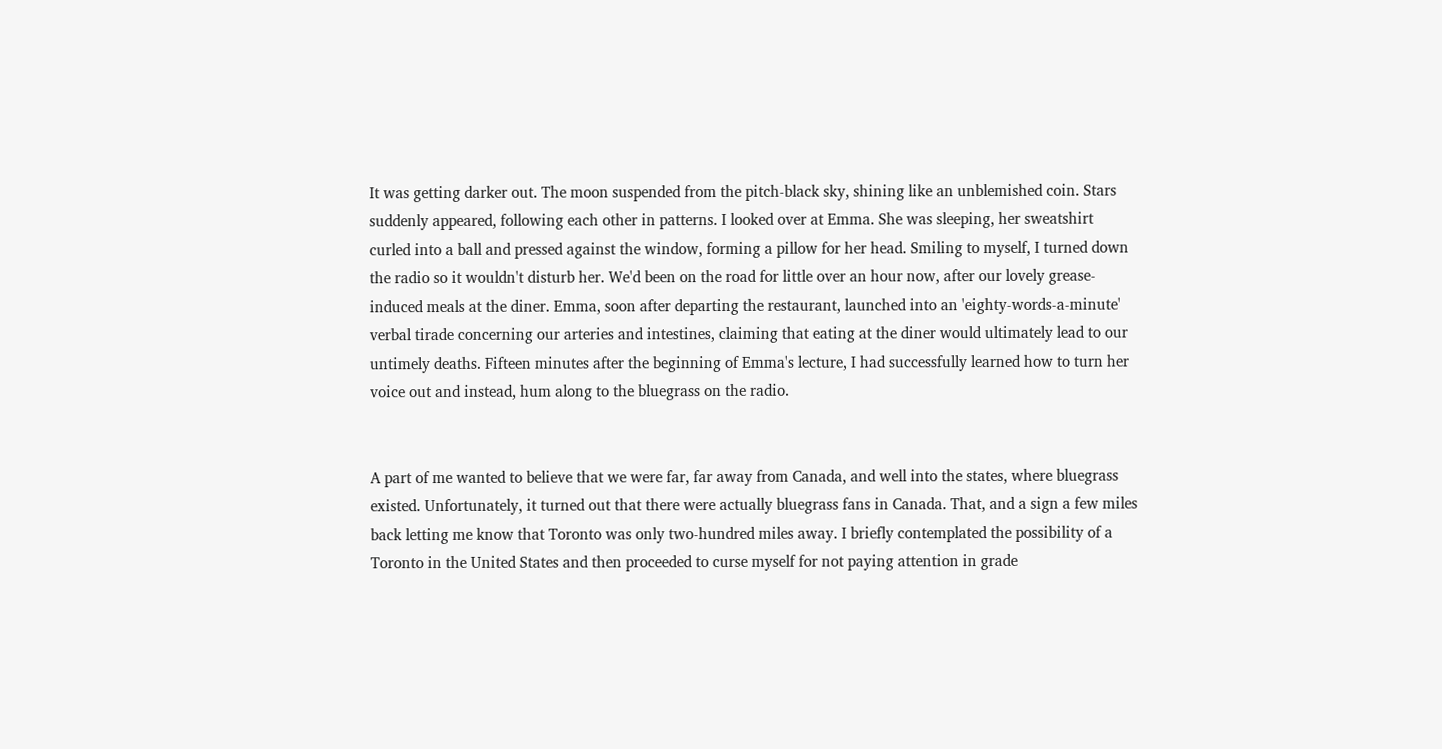It was getting darker out. The moon suspended from the pitch-black sky, shining like an unblemished coin. Stars suddenly appeared, following each other in patterns. I looked over at Emma. She was sleeping, her sweatshirt curled into a ball and pressed against the window, forming a pillow for her head. Smiling to myself, I turned down the radio so it wouldn't disturb her. We'd been on the road for little over an hour now, after our lovely grease-induced meals at the diner. Emma, soon after departing the restaurant, launched into an 'eighty-words-a-minute' verbal tirade concerning our arteries and intestines, claiming that eating at the diner would ultimately lead to our untimely deaths. Fifteen minutes after the beginning of Emma's lecture, I had successfully learned how to turn her voice out and instead, hum along to the bluegrass on the radio.


A part of me wanted to believe that we were far, far away from Canada, and well into the states, where bluegrass existed. Unfortunately, it turned out that there were actually bluegrass fans in Canada. That, and a sign a few miles back letting me know that Toronto was only two-hundred miles away. I briefly contemplated the possibility of a Toronto in the United States and then proceeded to curse myself for not paying attention in grade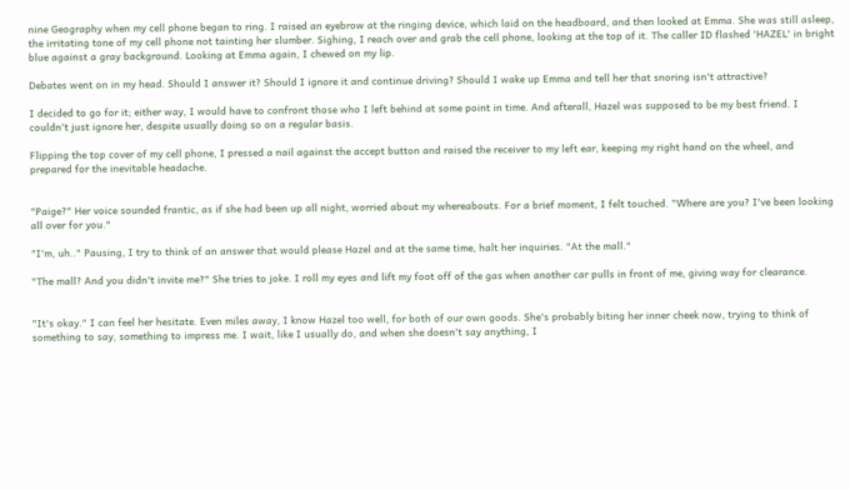nine Geography when my cell phone began to ring. I raised an eyebrow at the ringing device, which laid on the headboard, and then looked at Emma. She was still asleep, the irritating tone of my cell phone not tainting her slumber. Sighing, I reach over and grab the cell phone, looking at the top of it. The caller ID flashed 'HAZEL' in bright blue against a gray background. Looking at Emma again, I chewed on my lip.

Debates went on in my head. Should I answer it? Should I ignore it and continue driving? Should I wake up Emma and tell her that snoring isn't attractive?

I decided to go for it; either way, I would have to confront those who I left behind at some point in time. And afterall, Hazel was supposed to be my best friend. I couldn't just ignore her, despite usually doing so on a regular basis.

Flipping the top cover of my cell phone, I pressed a nail against the accept button and raised the receiver to my left ear, keeping my right hand on the wheel, and prepared for the inevitable headache.


"Paige?" Her voice sounded frantic, as if she had been up all night, worried about my whereabouts. For a brief moment, I felt touched. "Where are you? I've been looking all over for you."

"I'm, uh.." Pausing, I try to think of an answer that would please Hazel and at the same time, halt her inquiries. "At the mall."

"The mall? And you didn't invite me?" She tries to joke. I roll my eyes and lift my foot off of the gas when another car pulls in front of me, giving way for clearance.


"It's okay." I can feel her hesitate. Even miles away, I know Hazel too well, for both of our own goods. She's probably biting her inner cheek now, trying to think of something to say, something to impress me. I wait, like I usually do, and when she doesn't say anything, I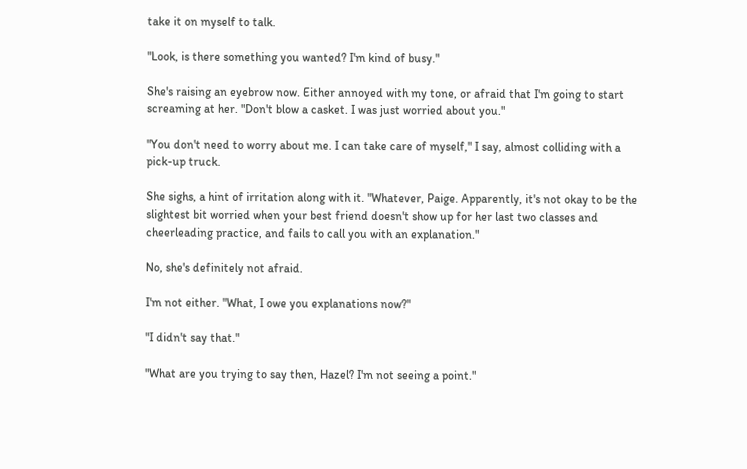take it on myself to talk.

"Look, is there something you wanted? I'm kind of busy."

She's raising an eyebrow now. Either annoyed with my tone, or afraid that I'm going to start screaming at her. "Don't blow a casket. I was just worried about you."

"You don't need to worry about me. I can take care of myself," I say, almost colliding with a pick-up truck.

She sighs, a hint of irritation along with it. "Whatever, Paige. Apparently, it's not okay to be the slightest bit worried when your best friend doesn't show up for her last two classes and cheerleading practice, and fails to call you with an explanation."

No, she's definitely not afraid.

I'm not either. "What, I owe you explanations now?"

"I didn't say that."

"What are you trying to say then, Hazel? I'm not seeing a point."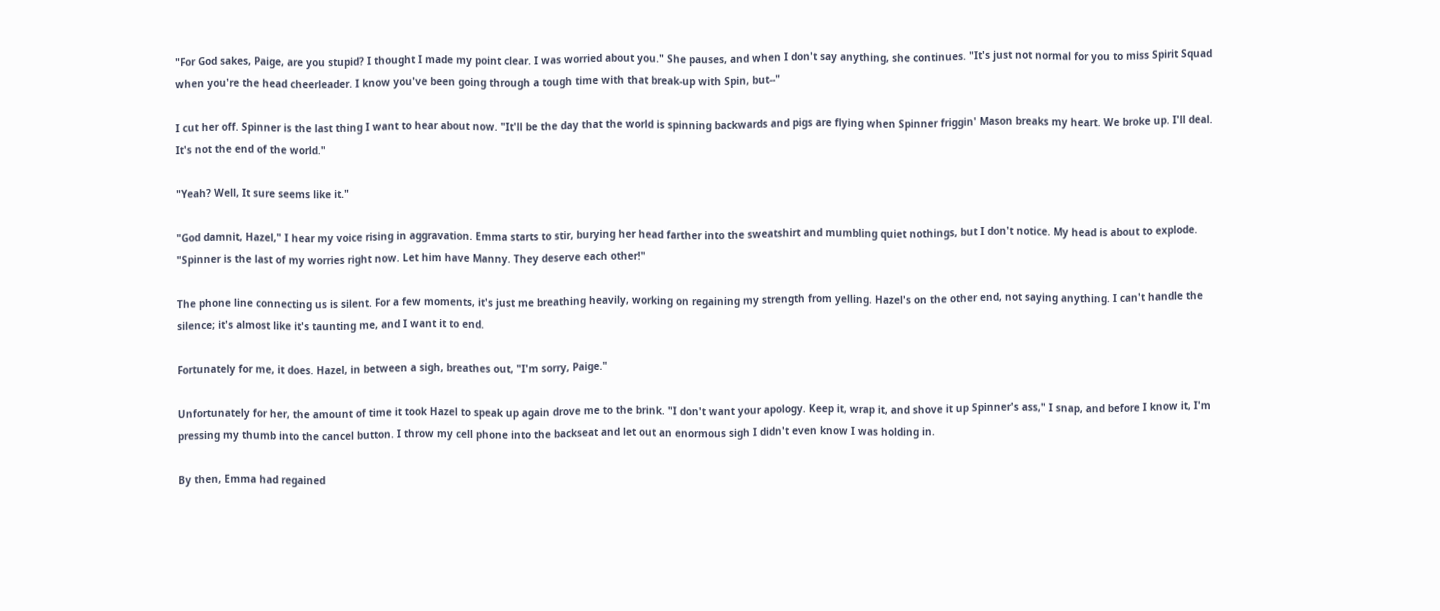"For God sakes, Paige, are you stupid? I thought I made my point clear. I was worried about you." She pauses, and when I don't say anything, she continues. "It's just not normal for you to miss Spirit Squad when you're the head cheerleader. I know you've been going through a tough time with that break-up with Spin, but--"

I cut her off. Spinner is the last thing I want to hear about now. "It'll be the day that the world is spinning backwards and pigs are flying when Spinner friggin' Mason breaks my heart. We broke up. I'll deal. It's not the end of the world."

"Yeah? Well, It sure seems like it."

"God damnit, Hazel," I hear my voice rising in aggravation. Emma starts to stir, burying her head farther into the sweatshirt and mumbling quiet nothings, but I don't notice. My head is about to explode. "Spinner is the last of my worries right now. Let him have Manny. They deserve each other!"

The phone line connecting us is silent. For a few moments, it's just me breathing heavily, working on regaining my strength from yelling. Hazel's on the other end, not saying anything. I can't handle the silence; it's almost like it's taunting me, and I want it to end.

Fortunately for me, it does. Hazel, in between a sigh, breathes out, "I'm sorry, Paige."

Unfortunately for her, the amount of time it took Hazel to speak up again drove me to the brink. "I don't want your apology. Keep it, wrap it, and shove it up Spinner's ass," I snap, and before I know it, I'm pressing my thumb into the cancel button. I throw my cell phone into the backseat and let out an enormous sigh I didn't even know I was holding in.

By then, Emma had regained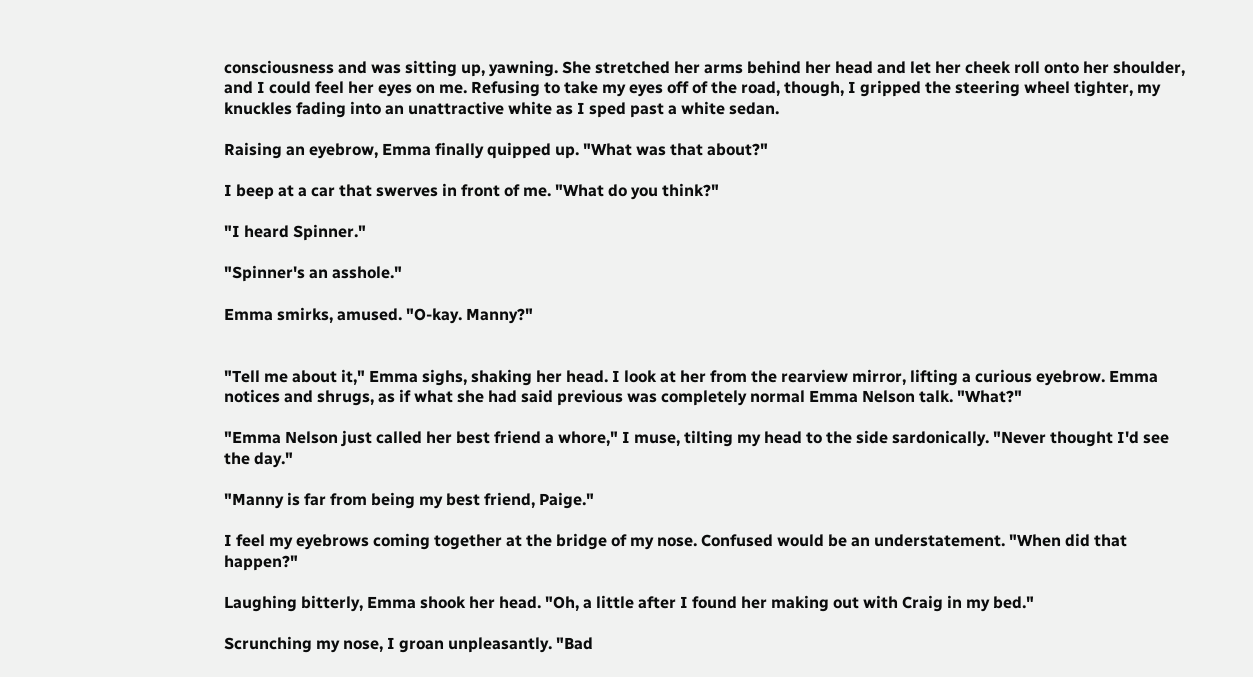consciousness and was sitting up, yawning. She stretched her arms behind her head and let her cheek roll onto her shoulder, and I could feel her eyes on me. Refusing to take my eyes off of the road, though, I gripped the steering wheel tighter, my knuckles fading into an unattractive white as I sped past a white sedan.

Raising an eyebrow, Emma finally quipped up. "What was that about?"

I beep at a car that swerves in front of me. "What do you think?"

"I heard Spinner."

"Spinner's an asshole."

Emma smirks, amused. "O-kay. Manny?"


"Tell me about it," Emma sighs, shaking her head. I look at her from the rearview mirror, lifting a curious eyebrow. Emma notices and shrugs, as if what she had said previous was completely normal Emma Nelson talk. "What?"

"Emma Nelson just called her best friend a whore," I muse, tilting my head to the side sardonically. "Never thought I'd see the day."

"Manny is far from being my best friend, Paige."

I feel my eyebrows coming together at the bridge of my nose. Confused would be an understatement. "When did that happen?"

Laughing bitterly, Emma shook her head. "Oh, a little after I found her making out with Craig in my bed."

Scrunching my nose, I groan unpleasantly. "Bad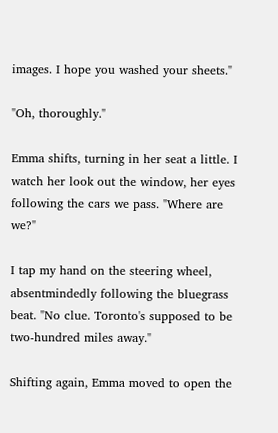images. I hope you washed your sheets."

"Oh, thoroughly."

Emma shifts, turning in her seat a little. I watch her look out the window, her eyes following the cars we pass. "Where are we?"

I tap my hand on the steering wheel, absentmindedly following the bluegrass beat. "No clue. Toronto's supposed to be two-hundred miles away."

Shifting again, Emma moved to open the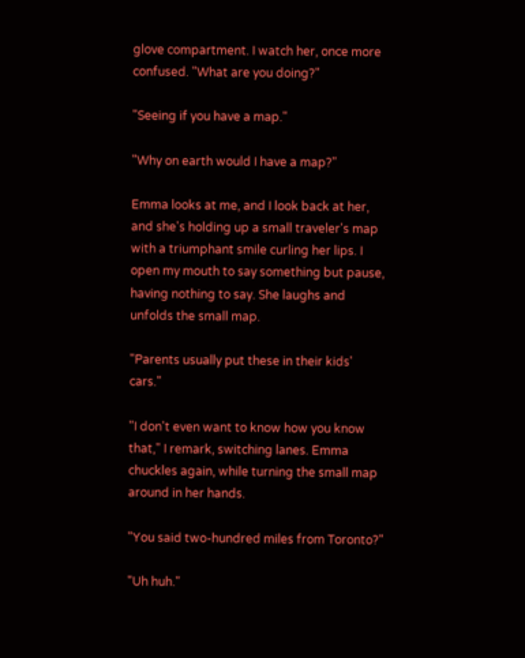glove compartment. I watch her, once more confused. "What are you doing?"

"Seeing if you have a map."

"Why on earth would I have a map?"

Emma looks at me, and I look back at her, and she's holding up a small traveler's map with a triumphant smile curling her lips. I open my mouth to say something but pause, having nothing to say. She laughs and unfolds the small map.

"Parents usually put these in their kids' cars."

"I don't even want to know how you know that," I remark, switching lanes. Emma chuckles again, while turning the small map around in her hands.

"You said two-hundred miles from Toronto?"

"Uh huh."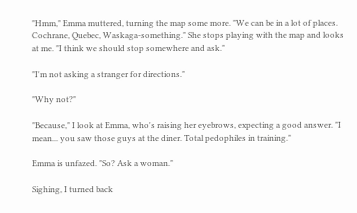"Hmm," Emma muttered, turning the map some more. "We can be in a lot of places. Cochrane, Quebec, Waskaga-something." She stops playing with the map and looks at me. "I think we should stop somewhere and ask."

"I'm not asking a stranger for directions."

"Why not?"

"Because," I look at Emma, who's raising her eyebrows, expecting a good answer. "I mean... you saw those guys at the diner. Total pedophiles in training."

Emma is unfazed. "So? Ask a woman."

Sighing, I turned back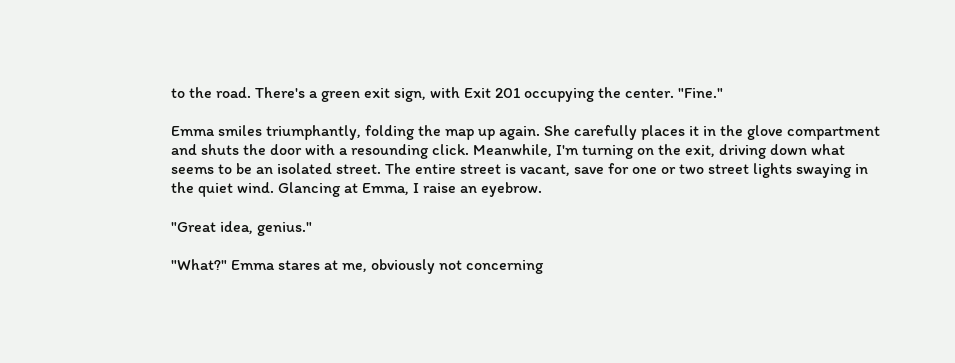to the road. There's a green exit sign, with Exit 201 occupying the center. "Fine."

Emma smiles triumphantly, folding the map up again. She carefully places it in the glove compartment and shuts the door with a resounding click. Meanwhile, I'm turning on the exit, driving down what seems to be an isolated street. The entire street is vacant, save for one or two street lights swaying in the quiet wind. Glancing at Emma, I raise an eyebrow.

"Great idea, genius."

"What?" Emma stares at me, obviously not concerning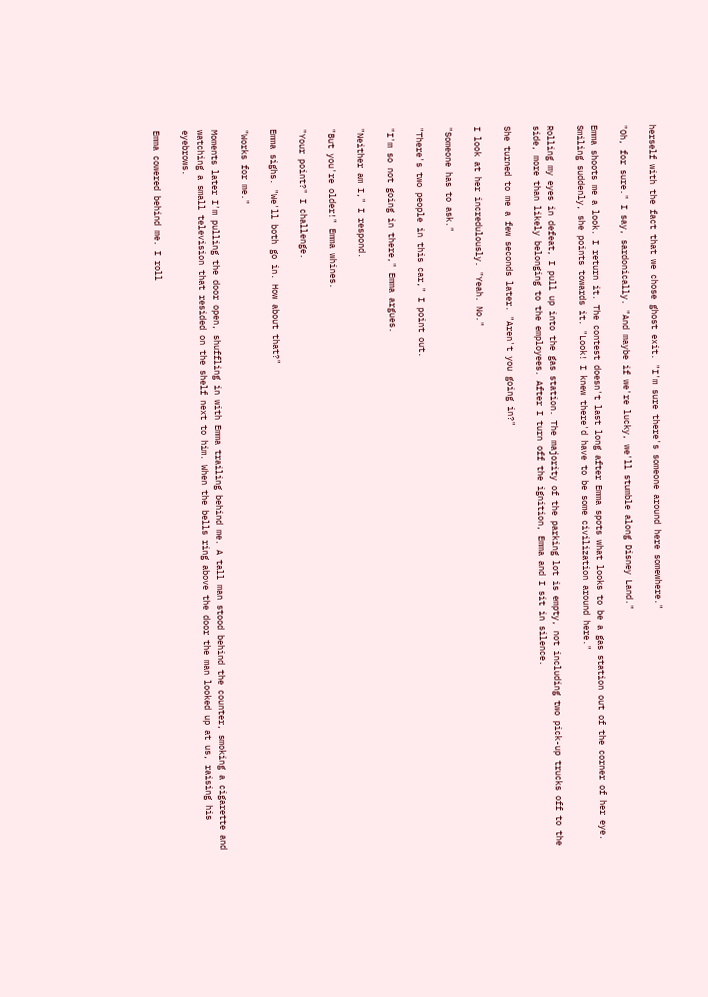herself with the fact that we chose ghost exit. "I'm sure there's someone around here somewhere."

"Oh, for sure." I say, sardonically. "And maybe if we're lucky, we'll stumble along Disney Land."

Emma shoots me a look. I return it. The contest doesn't last long after Emma spots what looks to be a gas station out of the corner of her eye. Smiling suddenly, she points towards it. "Look! I knew there'd have to be some civilization around here."

Rolling my eyes in defeat, I pull up into the gas station. The majority of the parking lot is empty, not including two pick-up trucks off to the side, more than likely belonging to the employees. After I turn off the ignition, Emma and I sit in silence.

She turned to me a few seconds later. "Aren't you going in?"

I look at her incredulously. "Yeah. No."

"Someone has to ask."

"There's two people in this car," I point out.

"I'm so not going in there," Emma argues.

"Neither am I," I respond.

"But you're older!" Emma whines.

"Your point?" I challenge.

Emma sighs. "We'll both go in. How about that?"

"Works for me."

Moments later I'm pulling the door open, shuffling in with Emma trailing behind me. A tall man stood behind the counter, smoking a cigarette and watching a small television that resided on the shelf next to him. When the bells ring above the door the man looked up at us, raising his eyebrows.

Emma cowered behind me. I roll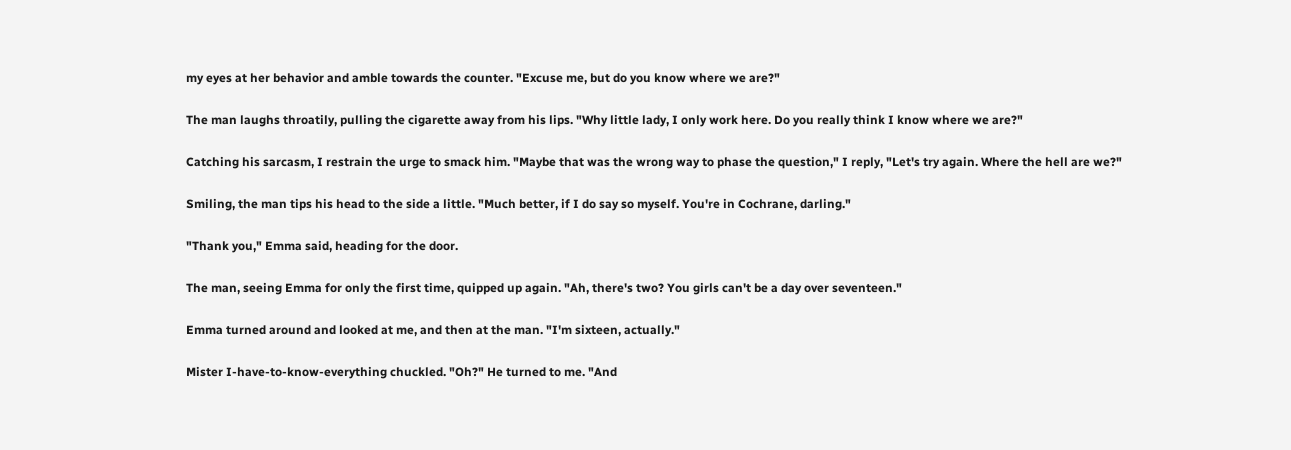my eyes at her behavior and amble towards the counter. "Excuse me, but do you know where we are?"

The man laughs throatily, pulling the cigarette away from his lips. "Why little lady, I only work here. Do you really think I know where we are?"

Catching his sarcasm, I restrain the urge to smack him. "Maybe that was the wrong way to phase the question," I reply, "Let's try again. Where the hell are we?"

Smiling, the man tips his head to the side a little. "Much better, if I do say so myself. You're in Cochrane, darling."

"Thank you," Emma said, heading for the door.

The man, seeing Emma for only the first time, quipped up again. "Ah, there's two? You girls can't be a day over seventeen."

Emma turned around and looked at me, and then at the man. "I'm sixteen, actually."

Mister I-have-to-know-everything chuckled. "Oh?" He turned to me. "And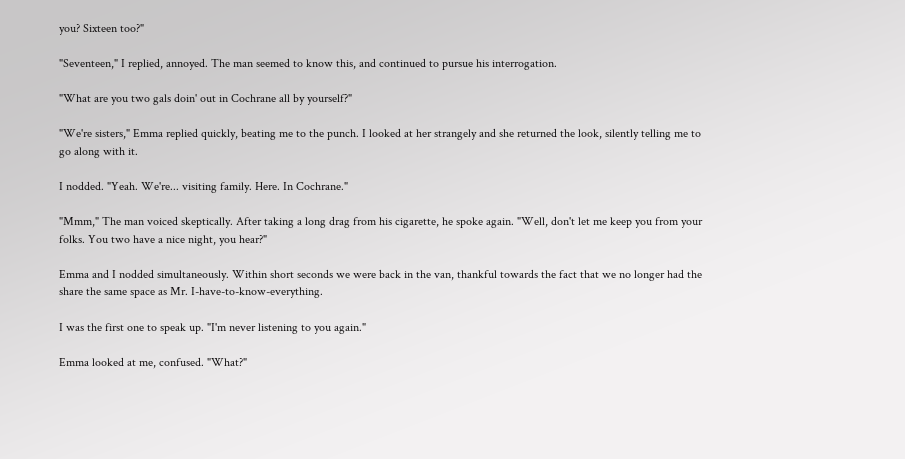you? Sixteen too?"

"Seventeen," I replied, annoyed. The man seemed to know this, and continued to pursue his interrogation.

"What are you two gals doin' out in Cochrane all by yourself?"

"We're sisters," Emma replied quickly, beating me to the punch. I looked at her strangely and she returned the look, silently telling me to go along with it.

I nodded. "Yeah. We're... visiting family. Here. In Cochrane."

"Mmm," The man voiced skeptically. After taking a long drag from his cigarette, he spoke again. "Well, don't let me keep you from your folks. You two have a nice night, you hear?"

Emma and I nodded simultaneously. Within short seconds we were back in the van, thankful towards the fact that we no longer had the share the same space as Mr. I-have-to-know-everything.

I was the first one to speak up. "I'm never listening to you again."

Emma looked at me, confused. "What?"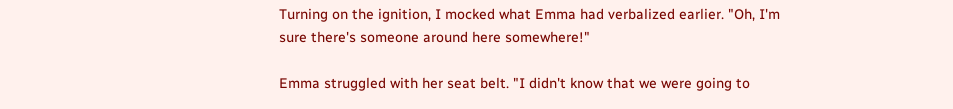Turning on the ignition, I mocked what Emma had verbalized earlier. "Oh, I'm sure there's someone around here somewhere!"

Emma struggled with her seat belt. "I didn't know that we were going to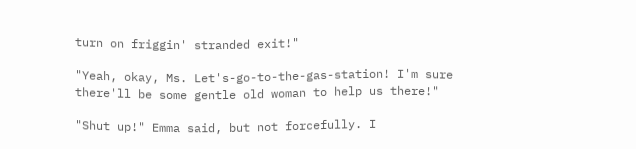turn on friggin' stranded exit!"

"Yeah, okay, Ms. Let's-go-to-the-gas-station! I'm sure there'll be some gentle old woman to help us there!"

"Shut up!" Emma said, but not forcefully. I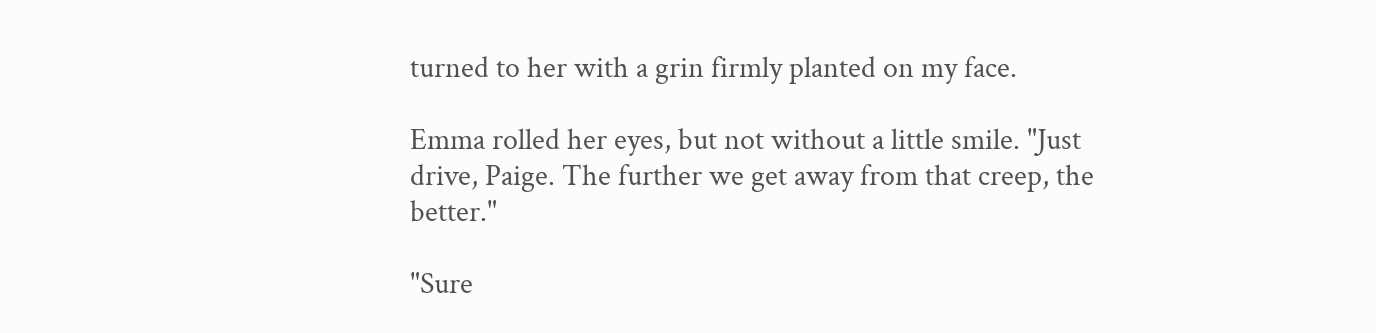turned to her with a grin firmly planted on my face.

Emma rolled her eyes, but not without a little smile. "Just drive, Paige. The further we get away from that creep, the better."

"Sure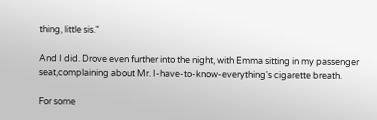thing, little sis."

And I did. Drove even further into the night, with Emma sitting in my passenger seat,complaining about Mr. I-have-to-know-everything's cigarette breath.

For some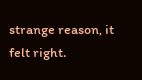strange reason, it felt right.